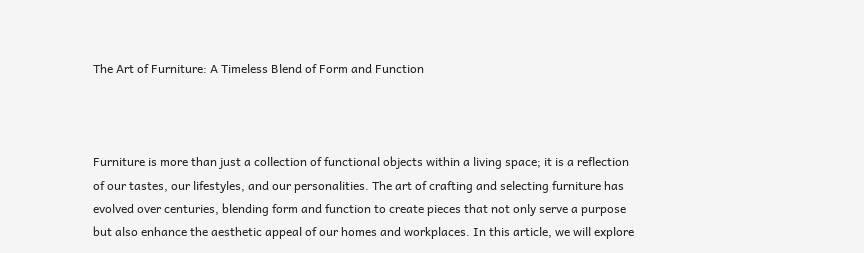The Art of Furniture: A Timeless Blend of Form and Function



Furniture is more than just a collection of functional objects within a living space; it is a reflection of our tastes, our lifestyles, and our personalities. The art of crafting and selecting furniture has evolved over centuries, blending form and function to create pieces that not only serve a purpose but also enhance the aesthetic appeal of our homes and workplaces. In this article, we will explore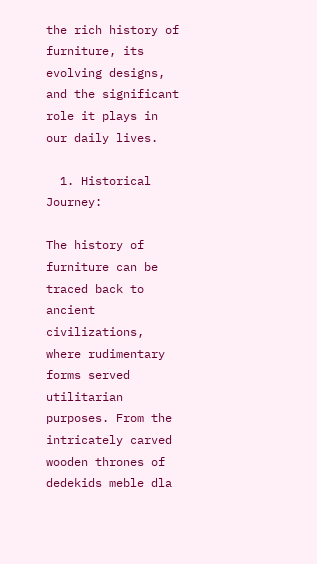the rich history of furniture, its evolving designs, and the significant role it plays in our daily lives.

  1. Historical Journey:

The history of furniture can be traced back to ancient civilizations, where rudimentary forms served utilitarian purposes. From the intricately carved wooden thrones of dedekids meble dla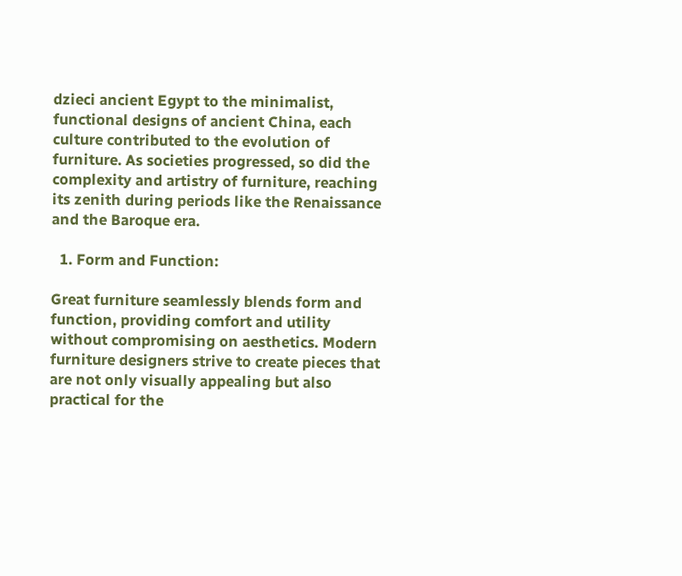dzieci ancient Egypt to the minimalist, functional designs of ancient China, each culture contributed to the evolution of furniture. As societies progressed, so did the complexity and artistry of furniture, reaching its zenith during periods like the Renaissance and the Baroque era.

  1. Form and Function:

Great furniture seamlessly blends form and function, providing comfort and utility without compromising on aesthetics. Modern furniture designers strive to create pieces that are not only visually appealing but also practical for the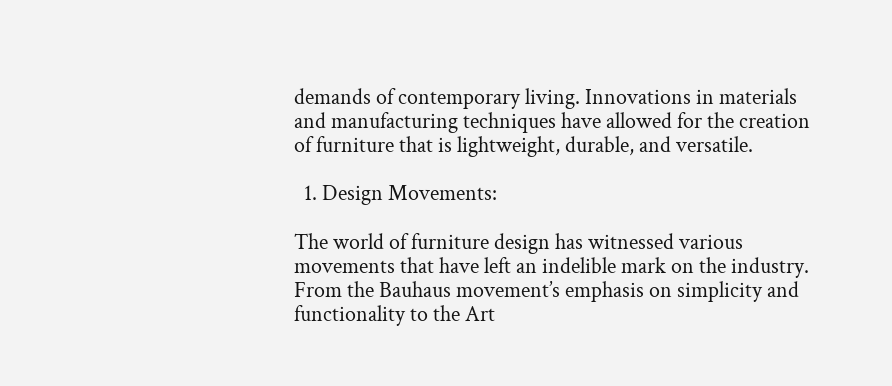demands of contemporary living. Innovations in materials and manufacturing techniques have allowed for the creation of furniture that is lightweight, durable, and versatile.

  1. Design Movements:

The world of furniture design has witnessed various movements that have left an indelible mark on the industry. From the Bauhaus movement’s emphasis on simplicity and functionality to the Art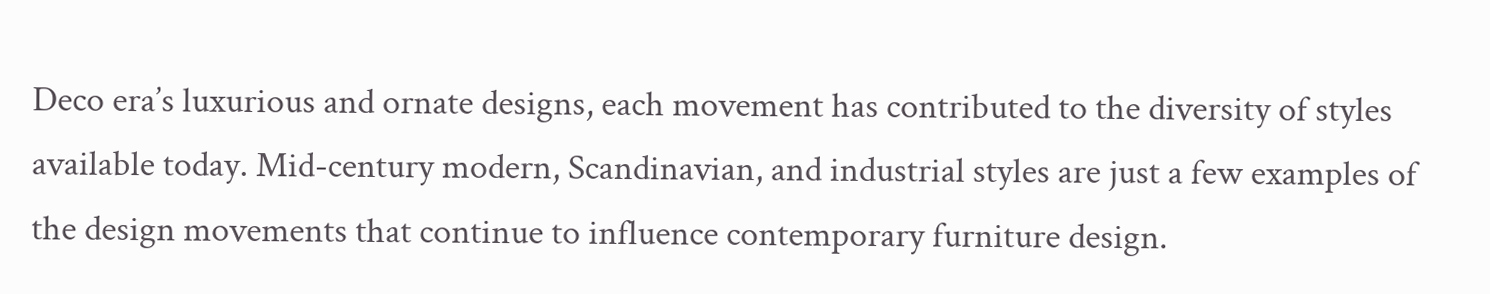Deco era’s luxurious and ornate designs, each movement has contributed to the diversity of styles available today. Mid-century modern, Scandinavian, and industrial styles are just a few examples of the design movements that continue to influence contemporary furniture design.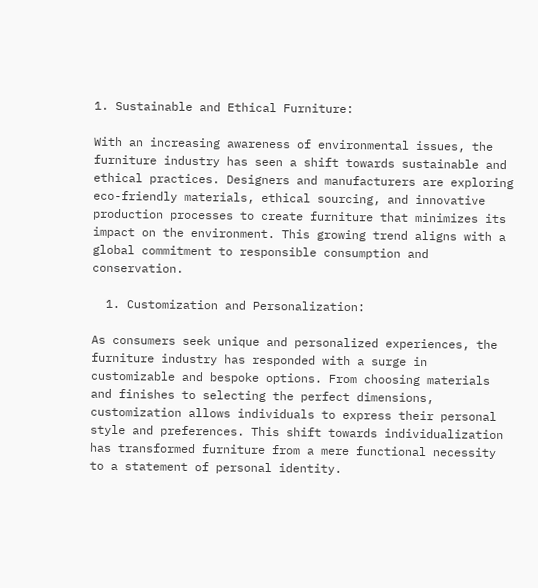1. Sustainable and Ethical Furniture:

With an increasing awareness of environmental issues, the furniture industry has seen a shift towards sustainable and ethical practices. Designers and manufacturers are exploring eco-friendly materials, ethical sourcing, and innovative production processes to create furniture that minimizes its impact on the environment. This growing trend aligns with a global commitment to responsible consumption and conservation.

  1. Customization and Personalization:

As consumers seek unique and personalized experiences, the furniture industry has responded with a surge in customizable and bespoke options. From choosing materials and finishes to selecting the perfect dimensions, customization allows individuals to express their personal style and preferences. This shift towards individualization has transformed furniture from a mere functional necessity to a statement of personal identity.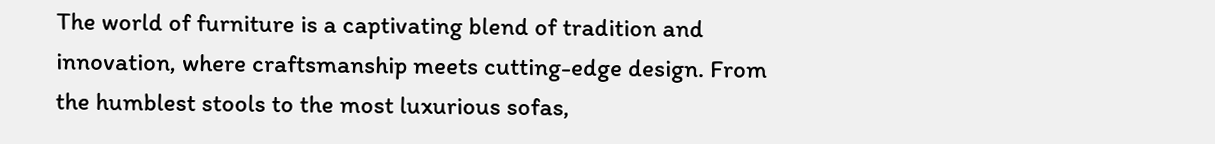The world of furniture is a captivating blend of tradition and innovation, where craftsmanship meets cutting-edge design. From the humblest stools to the most luxurious sofas,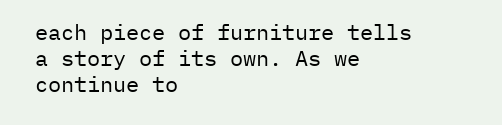each piece of furniture tells a story of its own. As we continue to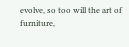evolve, so too will the art of furniture,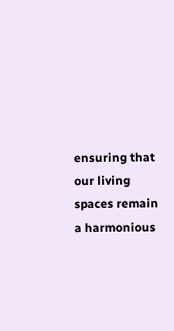ensuring that our living spaces remain a harmonious